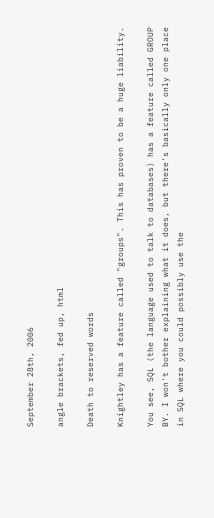September 28th, 2006

angle brackets, fed up, html

Death to reserved words

Knightley has a feature called "groups". This has proven to be a huge liability.

You see, SQL (the language used to talk to databases) has a feature called GROUP BY. I won't bother explaining what it does, but there's basically only one place in SQL where you could possibly use the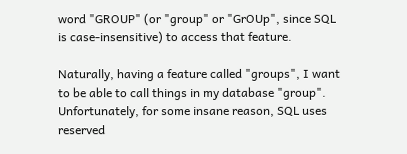word "GROUP" (or "group" or "GrOUp", since SQL is case-insensitive) to access that feature.

Naturally, having a feature called "groups", I want to be able to call things in my database "group". Unfortunately, for some insane reason, SQL uses reserved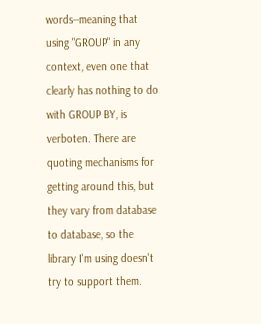words--meaning that using "GROUP" in any context, even one that clearly has nothing to do with GROUP BY, is verboten. There are quoting mechanisms for getting around this, but they vary from database to database, so the library I'm using doesn't try to support them.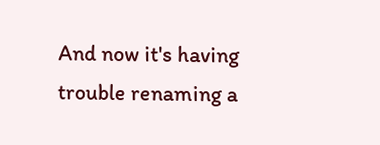And now it's having trouble renaming a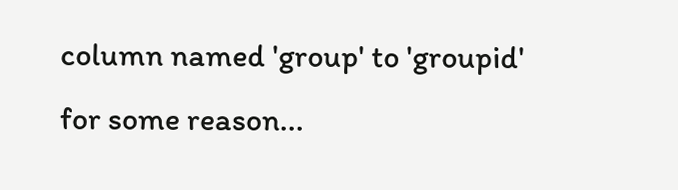column named 'group' to 'groupid' for some reason...